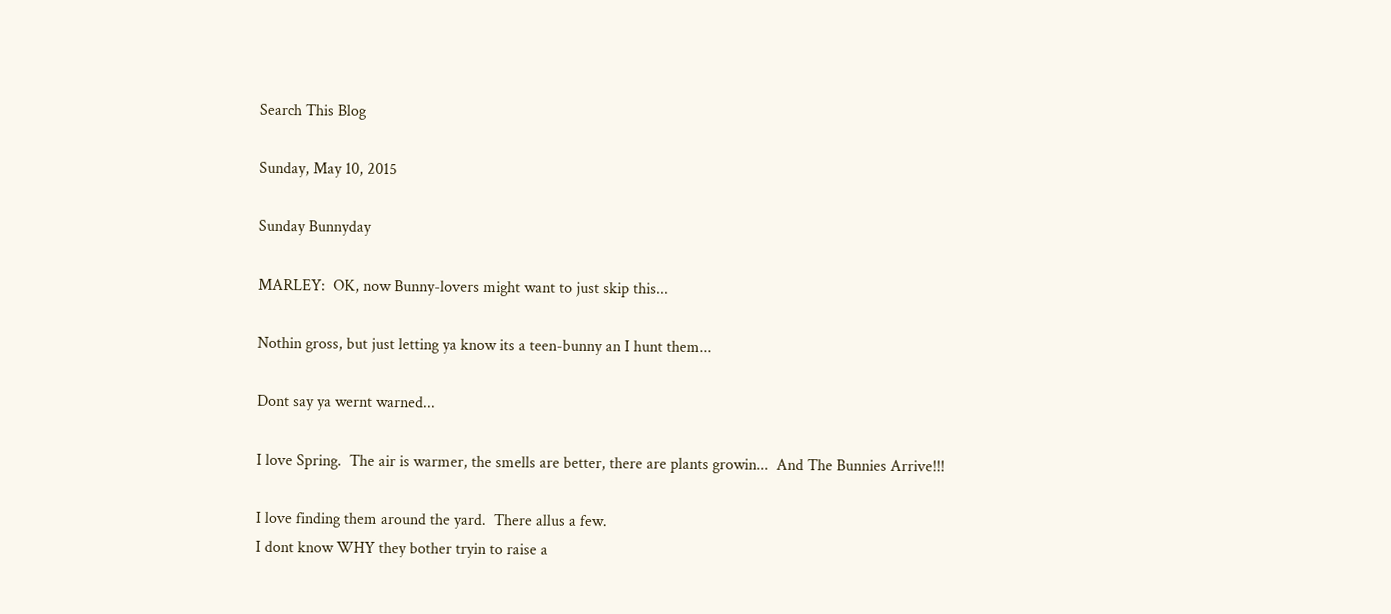Search This Blog

Sunday, May 10, 2015

Sunday Bunnyday

MARLEY:  OK, now Bunny-lovers might want to just skip this...

Nothin gross, but just letting ya know its a teen-bunny an I hunt them...

Dont say ya wernt warned...

I love Spring.  The air is warmer, the smells are better, there are plants growin...  And The Bunnies Arrive!!!

I love finding them around the yard.  There allus a few.
I dont know WHY they bother tryin to raise a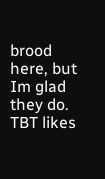brood here, but Im glad they do.   TBT likes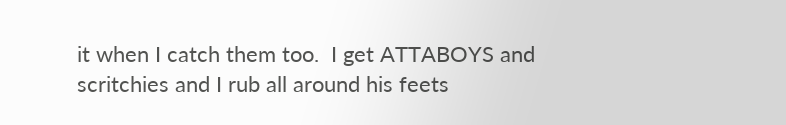it when I catch them too.  I get ATTABOYS and scritchies and I rub all around his feets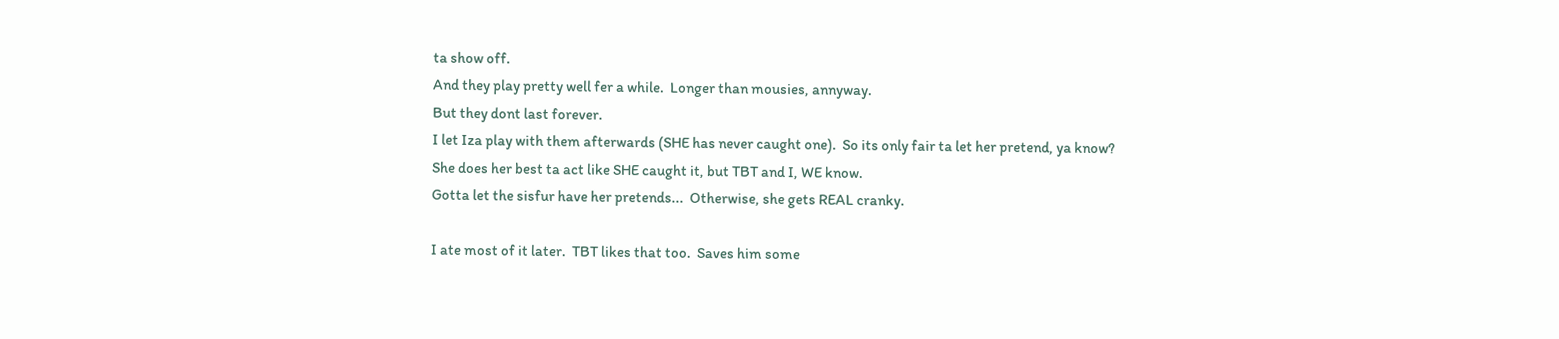ta show off.
And they play pretty well fer a while.  Longer than mousies, annyway.
But they dont last forever.
I let Iza play with them afterwards (SHE has never caught one).  So its only fair ta let her pretend, ya know?
She does her best ta act like SHE caught it, but TBT and I, WE know.
Gotta let the sisfur have her pretends...  Otherwise, she gets REAL cranky.

I ate most of it later.  TBT likes that too.  Saves him some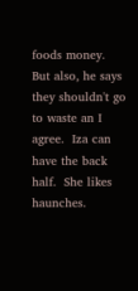foods money.  But also, he says they shouldn't go to waste an I agree.  Iza can have the back half.  She likes haunches.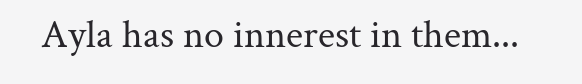Ayla has no innerest in them...